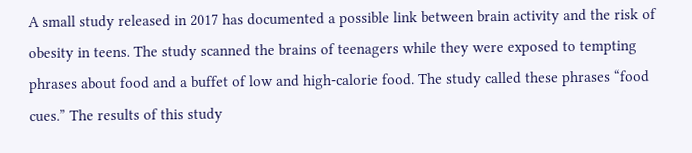A small study released in 2017 has documented a possible link between brain activity and the risk of obesity in teens. The study scanned the brains of teenagers while they were exposed to tempting phrases about food and a buffet of low and high-calorie food. The study called these phrases “food cues.” The results of this study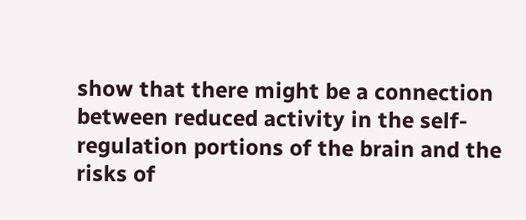show that there might be a connection between reduced activity in the self-regulation portions of the brain and the risks of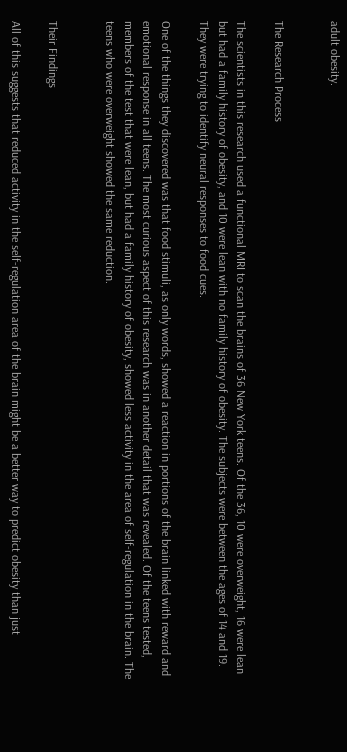adult obesity.


The Research Process

The scientists in this research used a functional MRI to scan the brains of 36 New York teens. Of the 36, 10 were overweight, 16 were lean but had a family history of obesity, and 10 were lean with no family history of obesity. The subjects were between the ages of 14 and 19. They were trying to identify neural responses to food cues.

One of the things they discovered was that food stimuli, as only words, showed a reaction in portions of the brain linked with reward and emotional response in all teens. The most curious aspect of this research was in another detail that was revealed. Of the teens tested, members of the test that were lean, but had a family history of obesity, showed less activity in the area of self-regulation in the brain. The teens who were overweight showed the same reduction.


Their Findings

All of this suggests that reduced activity in the self-regulation area of the brain might be a better way to predict obesity than just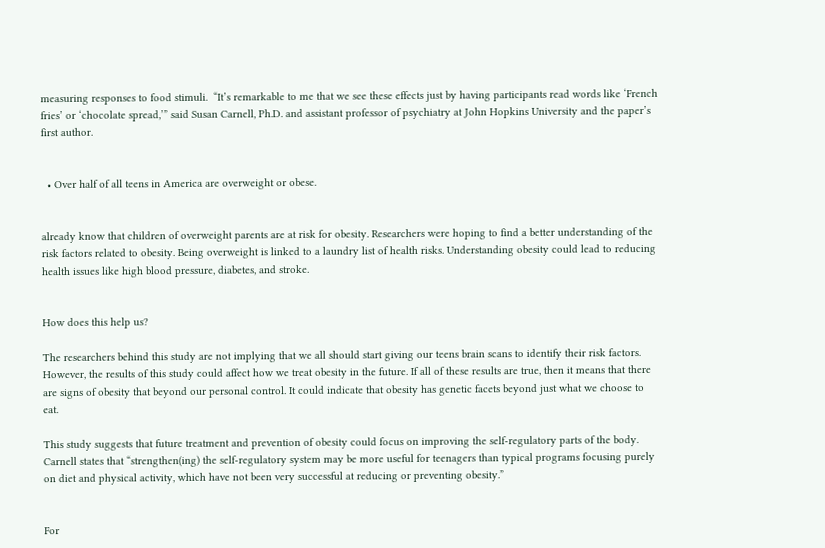measuring responses to food stimuli.  “It’s remarkable to me that we see these effects just by having participants read words like ‘French fries’ or ‘chocolate spread,’” said Susan Carnell, Ph.D. and assistant professor of psychiatry at John Hopkins University and the paper’s first author.


  • Over half of all teens in America are overweight or obese.


already know that children of overweight parents are at risk for obesity. Researchers were hoping to find a better understanding of the risk factors related to obesity. Being overweight is linked to a laundry list of health risks. Understanding obesity could lead to reducing health issues like high blood pressure, diabetes, and stroke.


How does this help us?

The researchers behind this study are not implying that we all should start giving our teens brain scans to identify their risk factors. However, the results of this study could affect how we treat obesity in the future. If all of these results are true, then it means that there are signs of obesity that beyond our personal control. It could indicate that obesity has genetic facets beyond just what we choose to eat.

This study suggests that future treatment and prevention of obesity could focus on improving the self-regulatory parts of the body. Carnell states that “strengthen(ing) the self-regulatory system may be more useful for teenagers than typical programs focusing purely on diet and physical activity, which have not been very successful at reducing or preventing obesity.”


For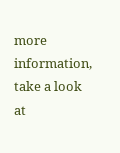more information, take a look at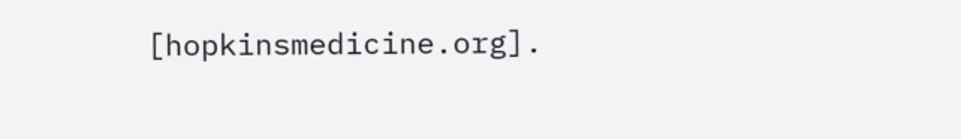[hopkinsmedicine.org].